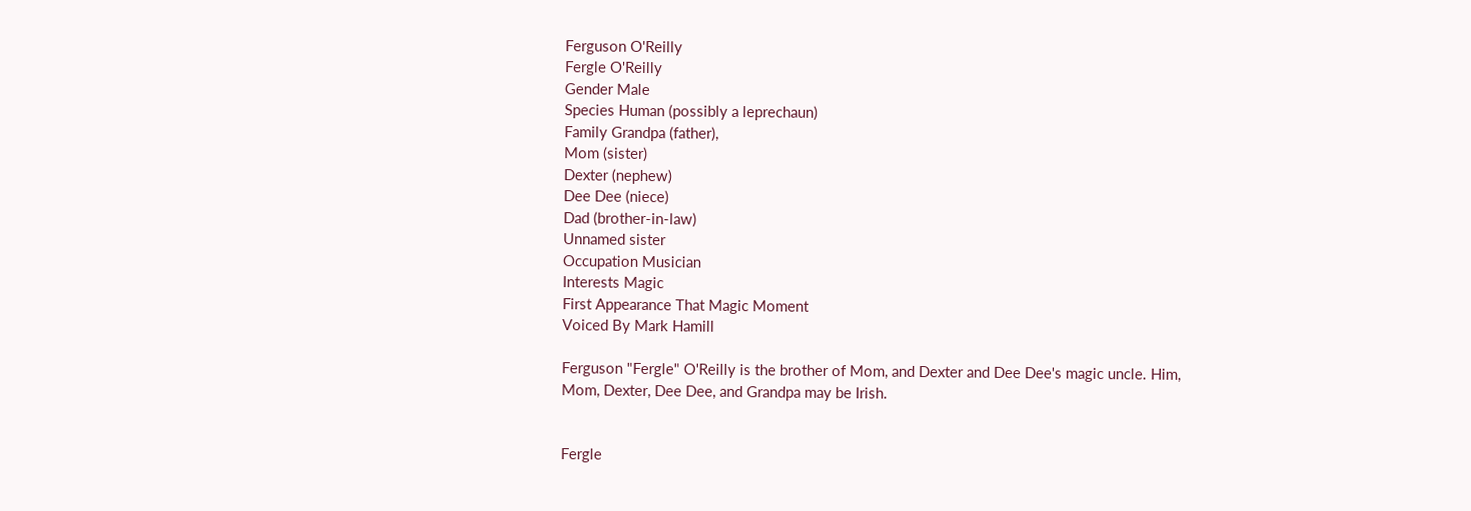Ferguson O'Reilly
Fergle O'Reilly
Gender Male
Species Human (possibly a leprechaun)
Family Grandpa (father),
Mom (sister)
Dexter (nephew)
Dee Dee (niece)
Dad (brother-in-law)
Unnamed sister
Occupation Musician
Interests Magic
First Appearance That Magic Moment
Voiced By Mark Hamill

Ferguson "Fergle" O'Reilly is the brother of Mom, and Dexter and Dee Dee's magic uncle. Him, Mom, Dexter, Dee Dee, and Grandpa may be Irish.


Fergle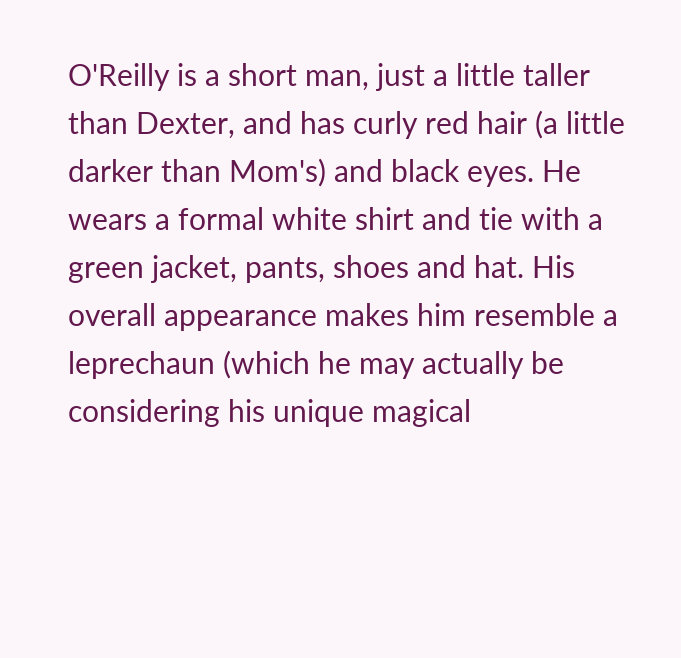O'Reilly is a short man, just a little taller than Dexter, and has curly red hair (a little darker than Mom's) and black eyes. He wears a formal white shirt and tie with a green jacket, pants, shoes and hat. His overall appearance makes him resemble a leprechaun (which he may actually be considering his unique magical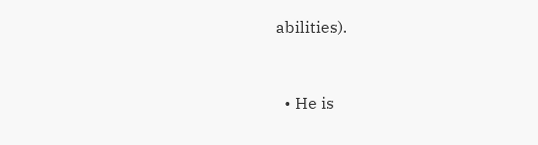abilities).


  • He is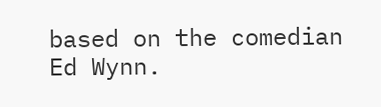based on the comedian Ed Wynn.